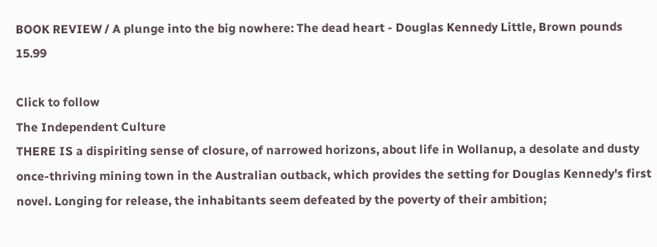BOOK REVIEW / A plunge into the big nowhere: The dead heart - Douglas Kennedy Little, Brown pounds 15.99

Click to follow
The Independent Culture
THERE IS a dispiriting sense of closure, of narrowed horizons, about life in Wollanup, a desolate and dusty once-thriving mining town in the Australian outback, which provides the setting for Douglas Kennedy's first novel. Longing for release, the inhabitants seem defeated by the poverty of their ambition;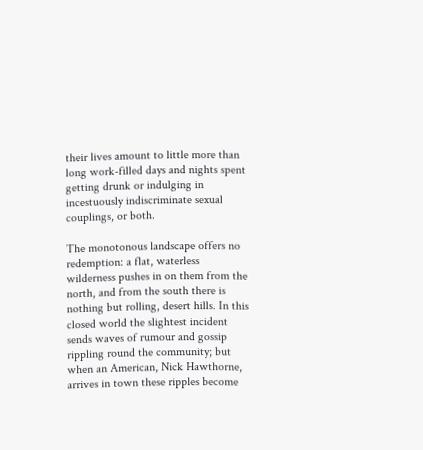their lives amount to little more than long work-filled days and nights spent getting drunk or indulging in incestuously indiscriminate sexual couplings, or both.

The monotonous landscape offers no redemption: a flat, waterless wilderness pushes in on them from the north, and from the south there is nothing but rolling, desert hills. In this closed world the slightest incident sends waves of rumour and gossip rippling round the community; but when an American, Nick Hawthorne, arrives in town these ripples become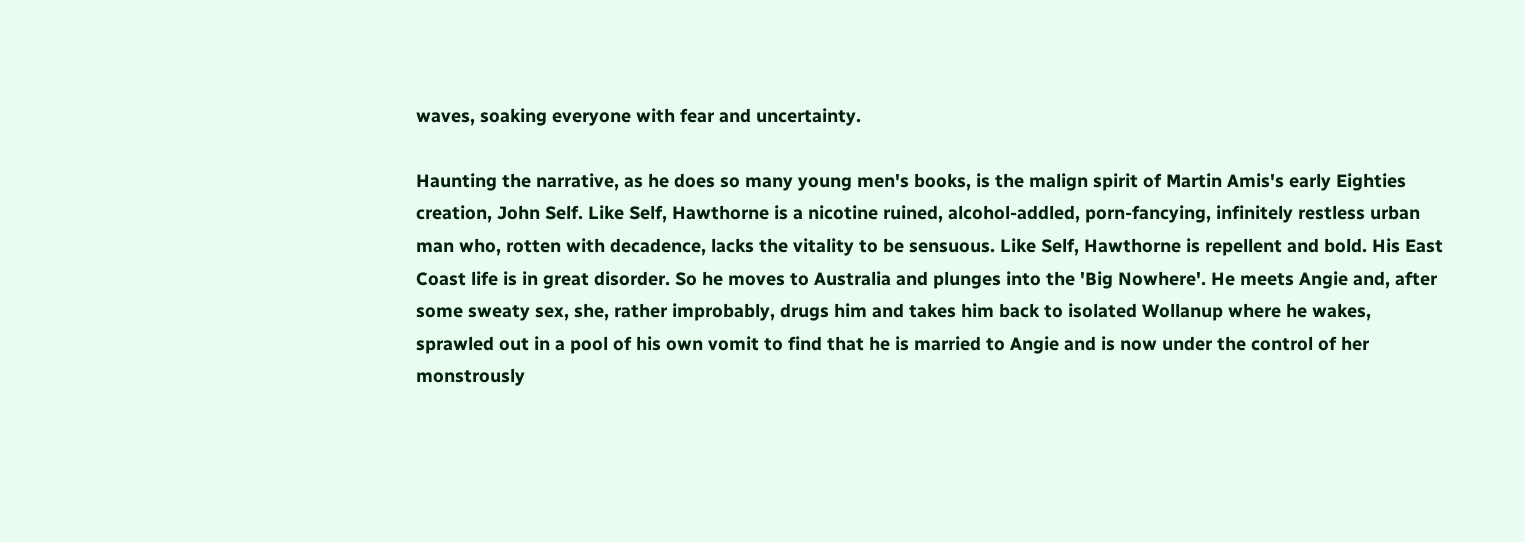waves, soaking everyone with fear and uncertainty.

Haunting the narrative, as he does so many young men's books, is the malign spirit of Martin Amis's early Eighties creation, John Self. Like Self, Hawthorne is a nicotine ruined, alcohol-addled, porn-fancying, infinitely restless urban man who, rotten with decadence, lacks the vitality to be sensuous. Like Self, Hawthorne is repellent and bold. His East Coast life is in great disorder. So he moves to Australia and plunges into the 'Big Nowhere'. He meets Angie and, after some sweaty sex, she, rather improbably, drugs him and takes him back to isolated Wollanup where he wakes, sprawled out in a pool of his own vomit to find that he is married to Angie and is now under the control of her monstrously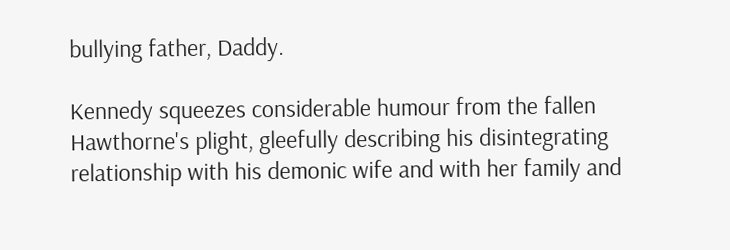bullying father, Daddy.

Kennedy squeezes considerable humour from the fallen Hawthorne's plight, gleefully describing his disintegrating relationship with his demonic wife and with her family and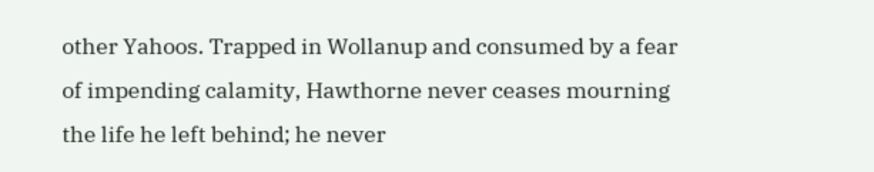other Yahoos. Trapped in Wollanup and consumed by a fear of impending calamity, Hawthorne never ceases mourning the life he left behind; he never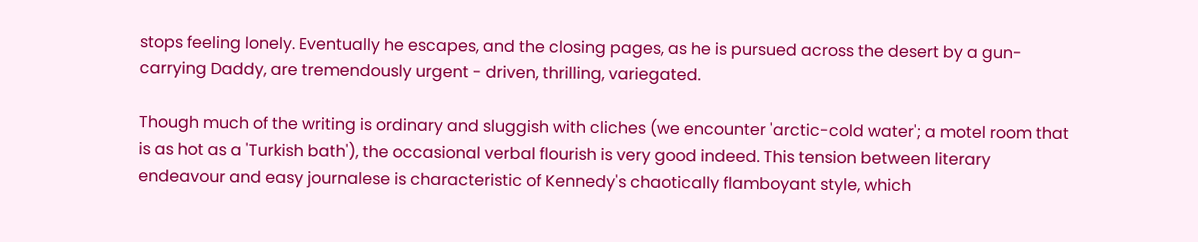stops feeling lonely. Eventually he escapes, and the closing pages, as he is pursued across the desert by a gun-carrying Daddy, are tremendously urgent - driven, thrilling, variegated.

Though much of the writing is ordinary and sluggish with cliches (we encounter 'arctic-cold water'; a motel room that is as hot as a 'Turkish bath'), the occasional verbal flourish is very good indeed. This tension between literary endeavour and easy journalese is characteristic of Kennedy's chaotically flamboyant style, which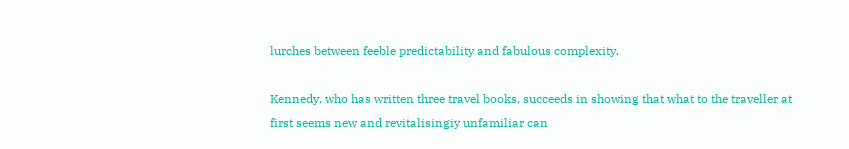lurches between feeble predictability and fabulous complexity.

Kennedy, who has written three travel books, succeeds in showing that what to the traveller at first seems new and revitalisingiy unfamiliar can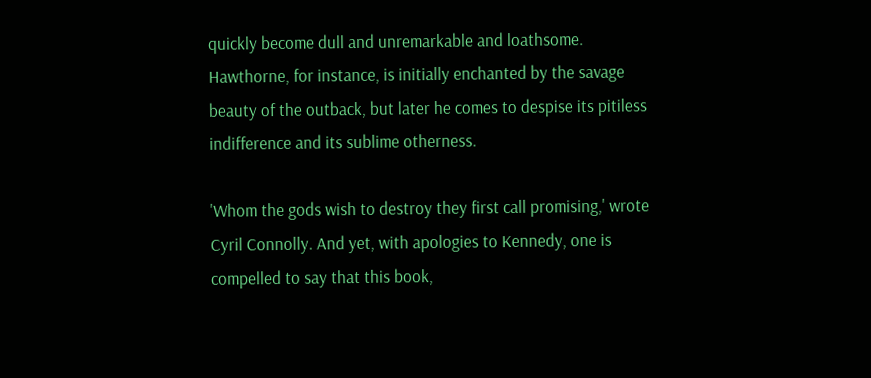quickly become dull and unremarkable and loathsome. Hawthorne, for instance, is initially enchanted by the savage beauty of the outback, but later he comes to despise its pitiless indifference and its sublime otherness.

'Whom the gods wish to destroy they first call promising,' wrote Cyril Connolly. And yet, with apologies to Kennedy, one is compelled to say that this book,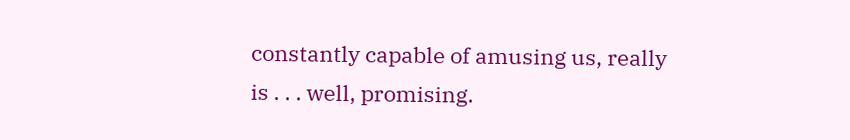constantly capable of amusing us, really is . . . well, promising.